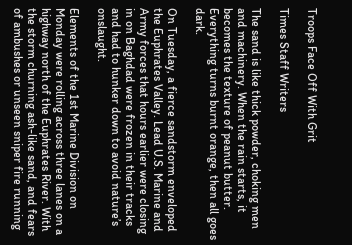Troops Face Off With Grit

Times Staff Writers

The sand is like thick powder, choking men and machinery. When the rain starts, it becomes the texture of peanut butter. Everything turns burnt orange, then all goes dark.

On Tuesday, a fierce sandstorm enveloped the Euphrates Valley. Lead U.S. Marine and Army forces that hours earlier were closing in on Baghdad were frozen in their tracks and had to hunker down to avoid nature’s onslaught.

Elements of the 1st Marine Division on Monday were rolling across three lanes on a highway north of the Euphrates River. With the storm churning ash-like sand, and fears of ambushes or unseen sniper fire running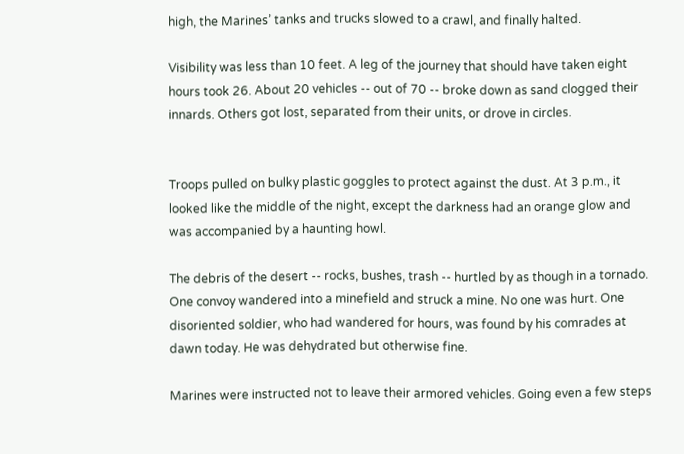high, the Marines’ tanks and trucks slowed to a crawl, and finally halted.

Visibility was less than 10 feet. A leg of the journey that should have taken eight hours took 26. About 20 vehicles -- out of 70 -- broke down as sand clogged their innards. Others got lost, separated from their units, or drove in circles.


Troops pulled on bulky plastic goggles to protect against the dust. At 3 p.m., it looked like the middle of the night, except the darkness had an orange glow and was accompanied by a haunting howl.

The debris of the desert -- rocks, bushes, trash -- hurtled by as though in a tornado. One convoy wandered into a minefield and struck a mine. No one was hurt. One disoriented soldier, who had wandered for hours, was found by his comrades at dawn today. He was dehydrated but otherwise fine.

Marines were instructed not to leave their armored vehicles. Going even a few steps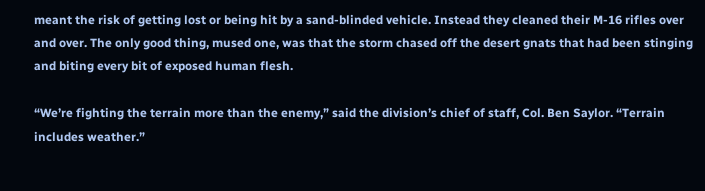meant the risk of getting lost or being hit by a sand-blinded vehicle. Instead they cleaned their M-16 rifles over and over. The only good thing, mused one, was that the storm chased off the desert gnats that had been stinging and biting every bit of exposed human flesh.

“We’re fighting the terrain more than the enemy,” said the division’s chief of staff, Col. Ben Saylor. “Terrain includes weather.”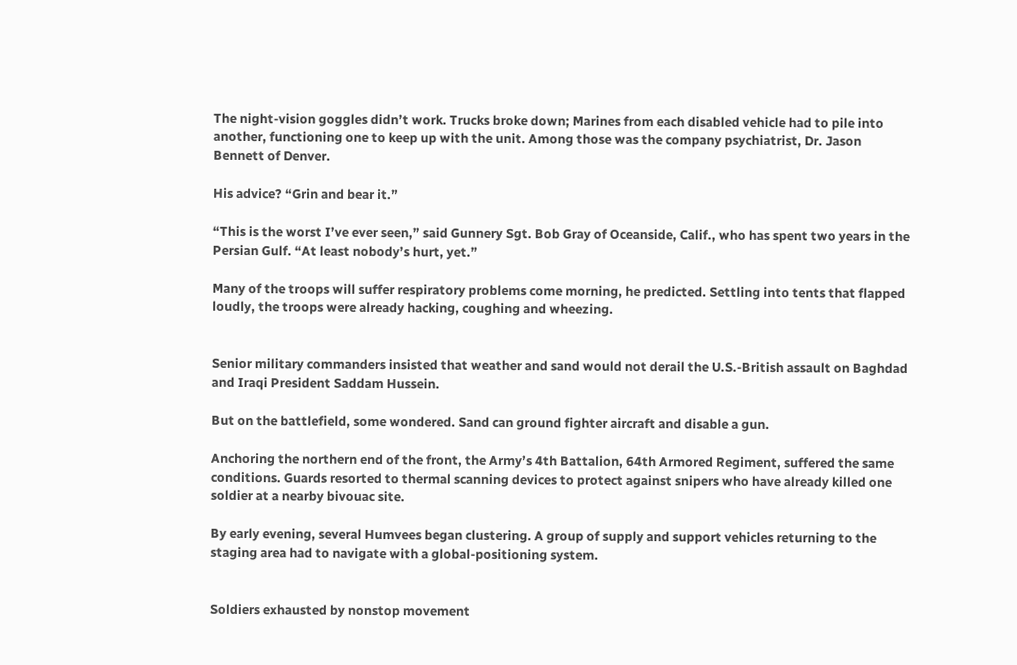The night-vision goggles didn’t work. Trucks broke down; Marines from each disabled vehicle had to pile into another, functioning one to keep up with the unit. Among those was the company psychiatrist, Dr. Jason Bennett of Denver.

His advice? “Grin and bear it.”

“This is the worst I’ve ever seen,” said Gunnery Sgt. Bob Gray of Oceanside, Calif., who has spent two years in the Persian Gulf. “At least nobody’s hurt, yet.”

Many of the troops will suffer respiratory problems come morning, he predicted. Settling into tents that flapped loudly, the troops were already hacking, coughing and wheezing.


Senior military commanders insisted that weather and sand would not derail the U.S.-British assault on Baghdad and Iraqi President Saddam Hussein.

But on the battlefield, some wondered. Sand can ground fighter aircraft and disable a gun.

Anchoring the northern end of the front, the Army’s 4th Battalion, 64th Armored Regiment, suffered the same conditions. Guards resorted to thermal scanning devices to protect against snipers who have already killed one soldier at a nearby bivouac site.

By early evening, several Humvees began clustering. A group of supply and support vehicles returning to the staging area had to navigate with a global-positioning system.


Soldiers exhausted by nonstop movement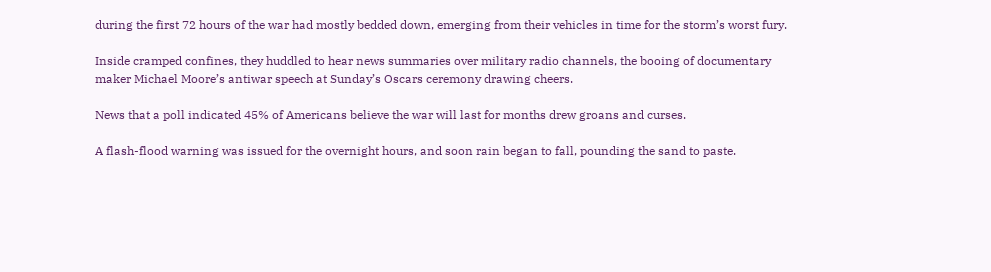during the first 72 hours of the war had mostly bedded down, emerging from their vehicles in time for the storm’s worst fury.

Inside cramped confines, they huddled to hear news summaries over military radio channels, the booing of documentary maker Michael Moore’s antiwar speech at Sunday’s Oscars ceremony drawing cheers.

News that a poll indicated 45% of Americans believe the war will last for months drew groans and curses.

A flash-flood warning was issued for the overnight hours, and soon rain began to fall, pounding the sand to paste.